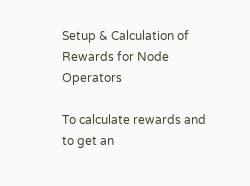Setup & Calculation of Rewards for Node Operators

To calculate rewards and to get an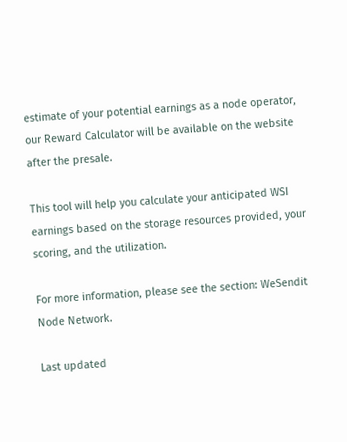estimate of your potential earnings as a node operator, our Reward Calculator will be available on the website after the presale.

This tool will help you calculate your anticipated WSI earnings based on the storage resources provided, your scoring, and the utilization.

For more information, please see the section: WeSendit Node Network.

Last updated